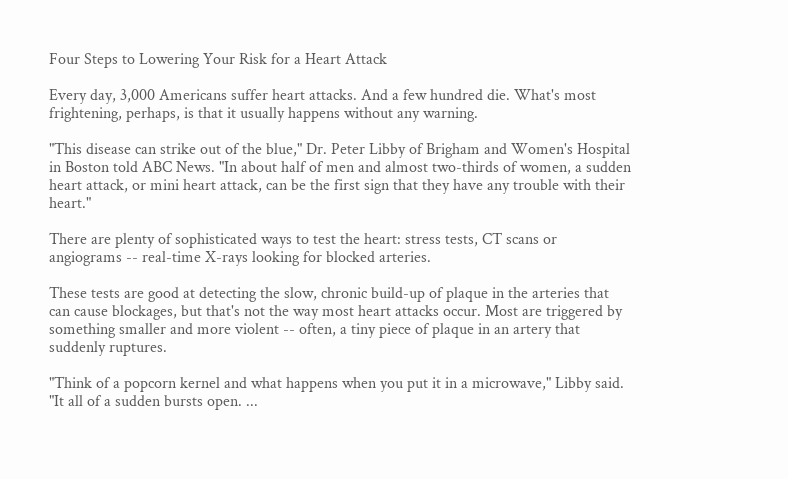Four Steps to Lowering Your Risk for a Heart Attack

Every day, 3,000 Americans suffer heart attacks. And a few hundred die. What's most frightening, perhaps, is that it usually happens without any warning.

"This disease can strike out of the blue," Dr. Peter Libby of Brigham and Women's Hospital in Boston told ABC News. "In about half of men and almost two-thirds of women, a sudden heart attack, or mini heart attack, can be the first sign that they have any trouble with their heart."

There are plenty of sophisticated ways to test the heart: stress tests, CT scans or angiograms -- real-time X-rays looking for blocked arteries.

These tests are good at detecting the slow, chronic build-up of plaque in the arteries that can cause blockages, but that's not the way most heart attacks occur. Most are triggered by something smaller and more violent -- often, a tiny piece of plaque in an artery that suddenly ruptures.

"Think of a popcorn kernel and what happens when you put it in a microwave," Libby said. "It all of a sudden bursts open. ...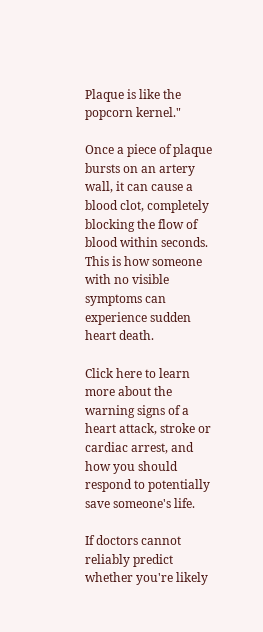Plaque is like the popcorn kernel."

Once a piece of plaque bursts on an artery wall, it can cause a blood clot, completely blocking the flow of blood within seconds. This is how someone with no visible symptoms can experience sudden heart death.

Click here to learn more about the warning signs of a heart attack, stroke or cardiac arrest, and how you should respond to potentially save someone's life.

If doctors cannot reliably predict whether you're likely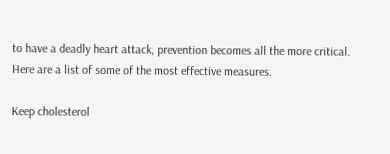to have a deadly heart attack, prevention becomes all the more critical. Here are a list of some of the most effective measures.

Keep cholesterol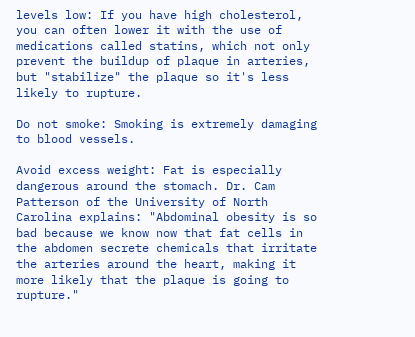levels low: If you have high cholesterol, you can often lower it with the use of medications called statins, which not only prevent the buildup of plaque in arteries, but "stabilize" the plaque so it's less likely to rupture.

Do not smoke: Smoking is extremely damaging to blood vessels.

Avoid excess weight: Fat is especially dangerous around the stomach. Dr. Cam Patterson of the University of North Carolina explains: "Abdominal obesity is so bad because we know now that fat cells in the abdomen secrete chemicals that irritate the arteries around the heart, making it more likely that the plaque is going to rupture."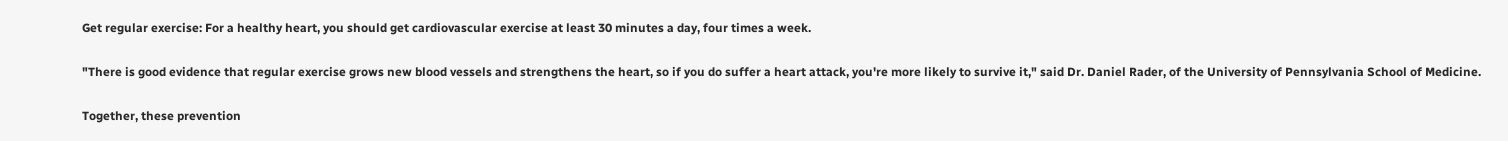Get regular exercise: For a healthy heart, you should get cardiovascular exercise at least 30 minutes a day, four times a week.

"There is good evidence that regular exercise grows new blood vessels and strengthens the heart, so if you do suffer a heart attack, you're more likely to survive it," said Dr. Daniel Rader, of the University of Pennsylvania School of Medicine.

Together, these prevention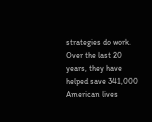strategies do work. Over the last 20 years, they have helped save 341,000 American lives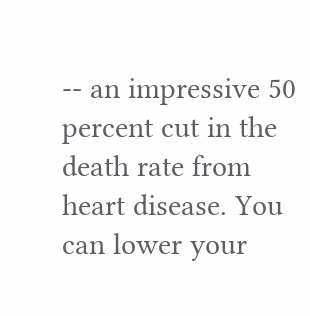-- an impressive 50 percent cut in the death rate from heart disease. You can lower your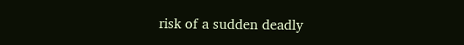risk of a sudden deadly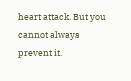heart attack. But you cannot always prevent it.